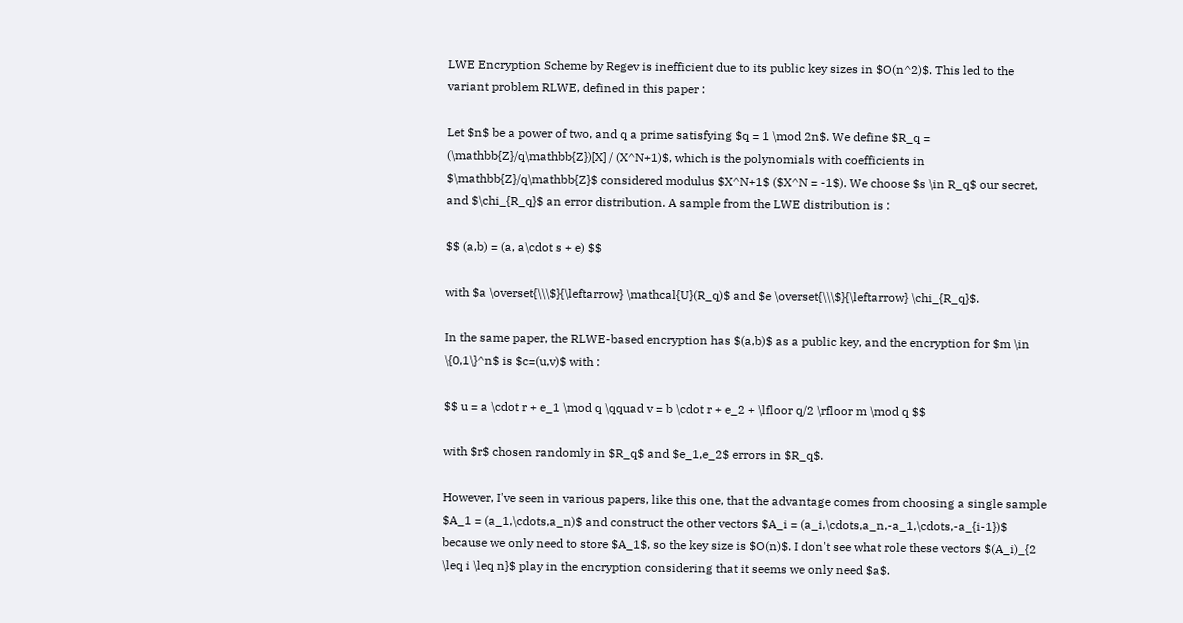LWE Encryption Scheme by Regev is inefficient due to its public key sizes in $O(n^2)$. This led to the variant problem RLWE, defined in this paper :

Let $n$ be a power of two, and q a prime satisfying $q = 1 \mod 2n$. We define $R_q = (\mathbb{Z}/q\mathbb{Z})[X] / (X^N+1)$, which is the polynomials with coefficients in $\mathbb{Z}/q\mathbb{Z}$ considered modulus $X^N+1$ ($X^N = -1$). We choose $s \in R_q$ our secret, and $\chi_{R_q}$ an error distribution. A sample from the LWE distribution is :

$$ (a,b) = (a, a\cdot s + e) $$

with $a \overset{\\\$}{\leftarrow} \mathcal{U}(R_q)$ and $e \overset{\\\$}{\leftarrow} \chi_{R_q}$.

In the same paper, the RLWE-based encryption has $(a,b)$ as a public key, and the encryption for $m \in \{0,1\}^n$ is $c=(u,v)$ with :

$$ u = a \cdot r + e_1 \mod q \qquad v = b \cdot r + e_2 + \lfloor q/2 \rfloor m \mod q $$

with $r$ chosen randomly in $R_q$ and $e_1,e_2$ errors in $R_q$.

However, I've seen in various papers, like this one, that the advantage comes from choosing a single sample $A_1 = (a_1,\cdots,a_n)$ and construct the other vectors $A_i = (a_i,\cdots,a_n,-a_1,\cdots,-a_{i-1})$ because we only need to store $A_1$, so the key size is $O(n)$. I don't see what role these vectors $(A_i)_{2 \leq i \leq n}$ play in the encryption considering that it seems we only need $a$.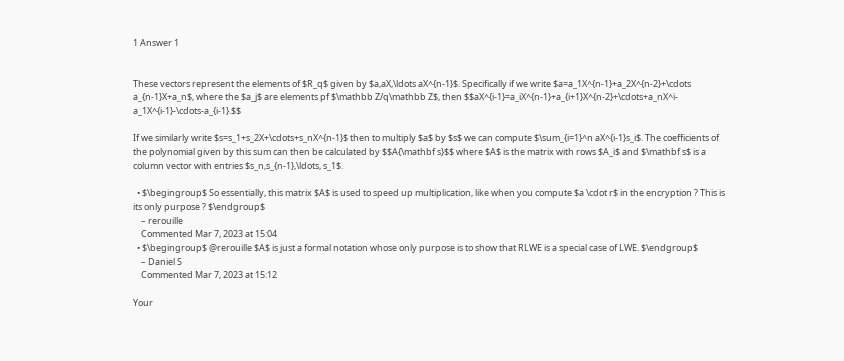1 Answer 1


These vectors represent the elements of $R_q$ given by $a,aX,\ldots aX^{n-1}$. Specifically if we write $a=a_1X^{n-1}+a_2X^{n-2}+\cdots a_{n-1}X+a_n$, where the $a_j$ are elements pf $\mathbb Z/q\mathbb Z$, then $$aX^{i-1}=a_iX^{n-1}+a_{i+1}X^{n-2}+\cdots+a_nX^i-a_1X^{i-1}-\cdots-a_{i-1}.$$

If we similarly write $s=s_1+s_2X+\cdots+s_nX^{n-1}$ then to multiply $a$ by $s$ we can compute $\sum_{i=1}^n aX^{i-1}s_i$. The coefficients of the polynomial given by this sum can then be calculated by $$A{\mathbf s}$$ where $A$ is the matrix with rows $A_i$ and $\mathbf s$ is a column vector with entries $s_n,s_{n-1},\ldots, s_1$.

  • $\begingroup$ So essentially, this matrix $A$ is used to speed up multiplication, like when you compute $a \cdot r$ in the encryption ? This is its only purpose ? $\endgroup$
    – rerouille
    Commented Mar 7, 2023 at 15:04
  • $\begingroup$ @rerouille $A$ is just a formal notation whose only purpose is to show that RLWE is a special case of LWE. $\endgroup$
    – Daniel S
    Commented Mar 7, 2023 at 15:12

Your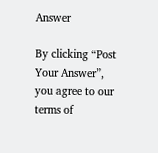Answer

By clicking “Post Your Answer”, you agree to our terms of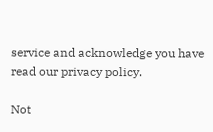service and acknowledge you have read our privacy policy.

Not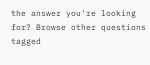the answer you're looking for? Browse other questions tagged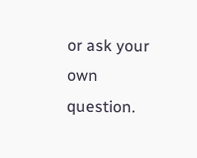or ask your own question.